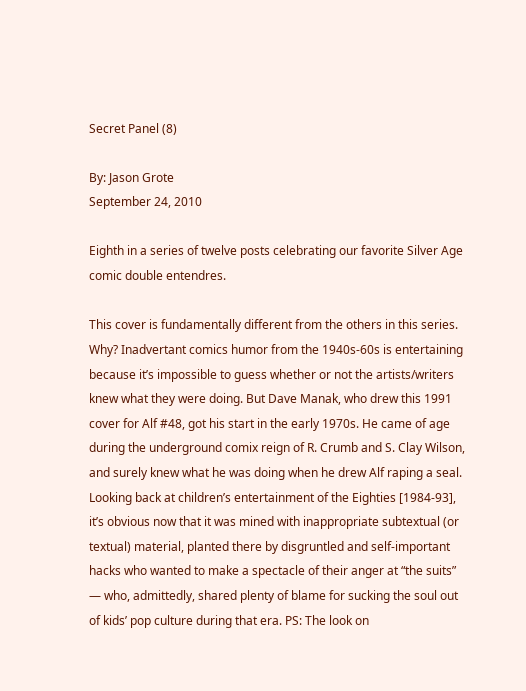Secret Panel (8)

By: Jason Grote
September 24, 2010

Eighth in a series of twelve posts celebrating our favorite Silver Age comic double entendres.

This cover is fundamentally different from the others in this series. Why? Inadvertant comics humor from the 1940s-60s is entertaining because it’s impossible to guess whether or not the artists/writers knew what they were doing. But Dave Manak, who drew this 1991 cover for Alf #48, got his start in the early 1970s. He came of age during the underground comix reign of R. Crumb and S. Clay Wilson, and surely knew what he was doing when he drew Alf raping a seal. Looking back at children’s entertainment of the Eighties [1984-93], it’s obvious now that it was mined with inappropriate subtextual (or textual) material, planted there by disgruntled and self-important hacks who wanted to make a spectacle of their anger at “the suits” — who, admittedly, shared plenty of blame for sucking the soul out of kids’ pop culture during that era. PS: The look on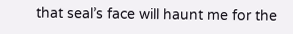that seal’s face will haunt me for the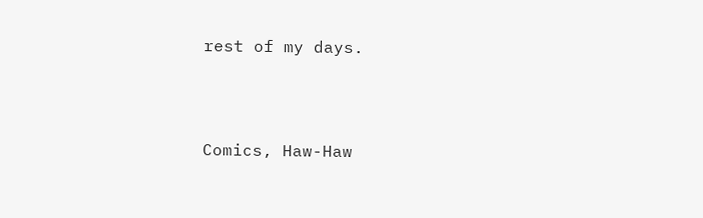rest of my days.




Comics, Haw-Haw